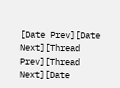[Date Prev][Date Next][Thread Prev][Thread Next][Date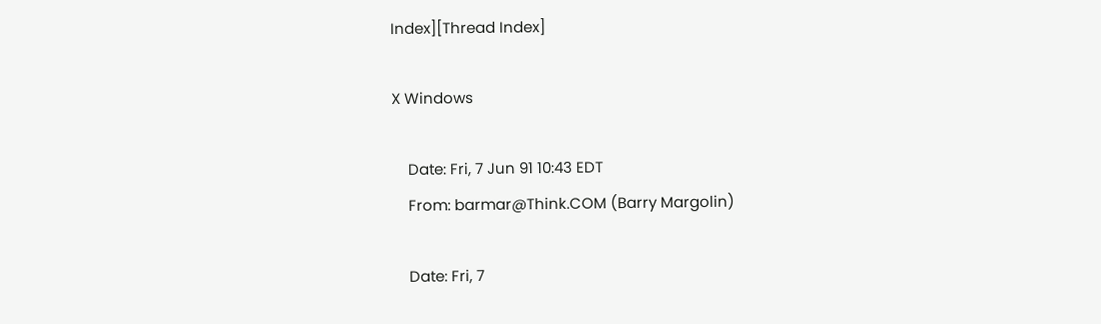Index][Thread Index]

X Windows

    Date: Fri, 7 Jun 91 10:43 EDT
    From: barmar@Think.COM (Barry Margolin)

    Date: Fri, 7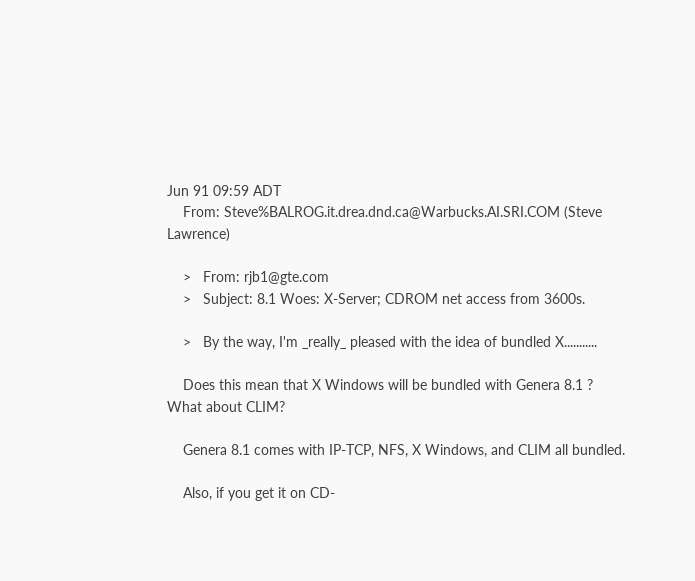Jun 91 09:59 ADT
    From: Steve%BALROG.it.drea.dnd.ca@Warbucks.AI.SRI.COM (Steve Lawrence)

    >   From: rjb1@gte.com
    >   Subject: 8.1 Woes: X-Server; CDROM net access from 3600s.

    >   By the way, I'm _really_ pleased with the idea of bundled X...........

    Does this mean that X Windows will be bundled with Genera 8.1 ?  What about CLIM?

    Genera 8.1 comes with IP-TCP, NFS, X Windows, and CLIM all bundled.

    Also, if you get it on CD-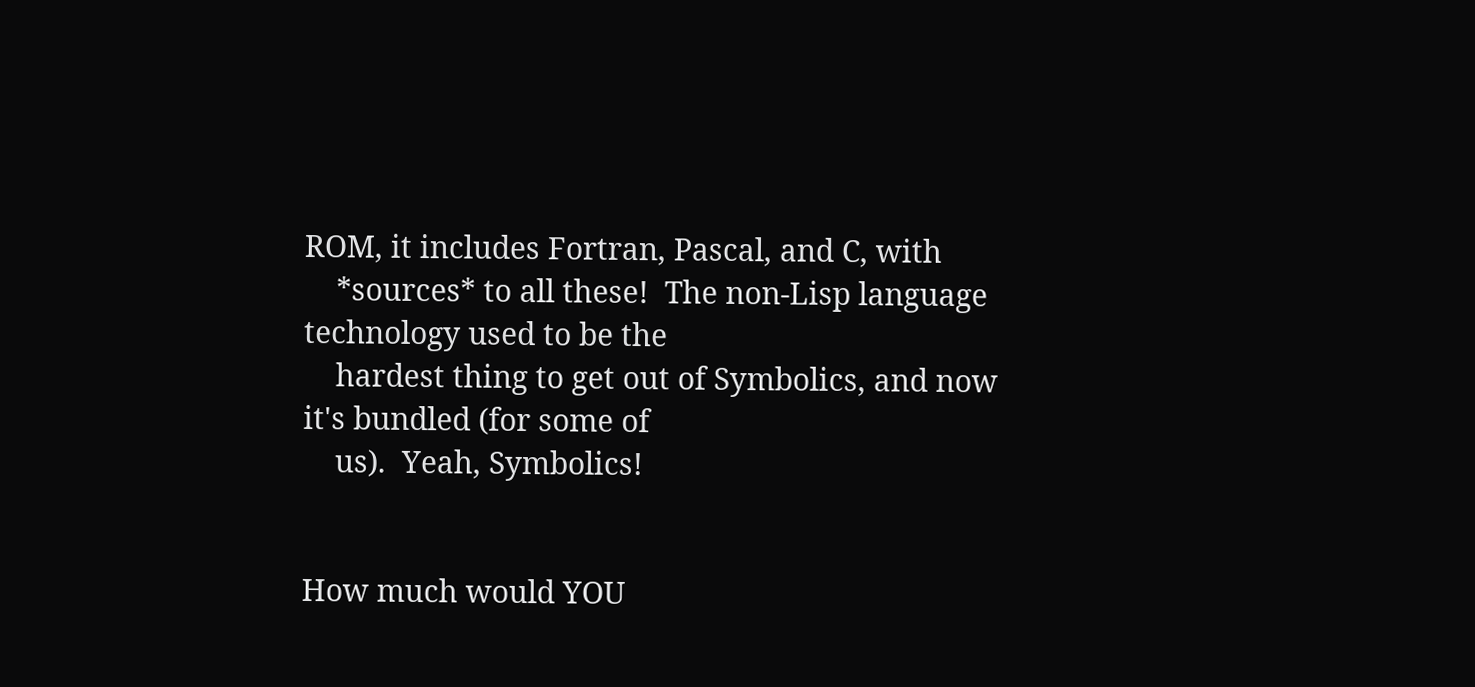ROM, it includes Fortran, Pascal, and C, with
    *sources* to all these!  The non-Lisp language technology used to be the
    hardest thing to get out of Symbolics, and now it's bundled (for some of
    us).  Yeah, Symbolics!


How much would YOU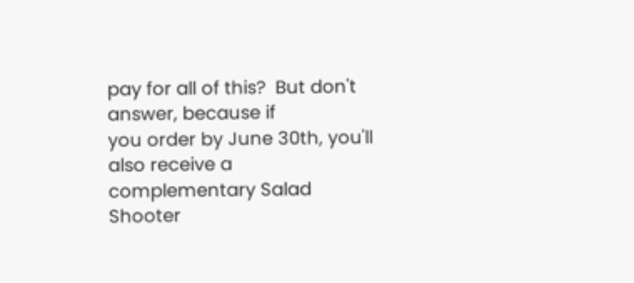pay for all of this?  But don't answer, because if
you order by June 30th, you'll also receive a complementary Salad
Shooter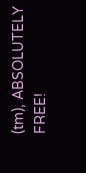(tm), ABSOLUTELY FREE!